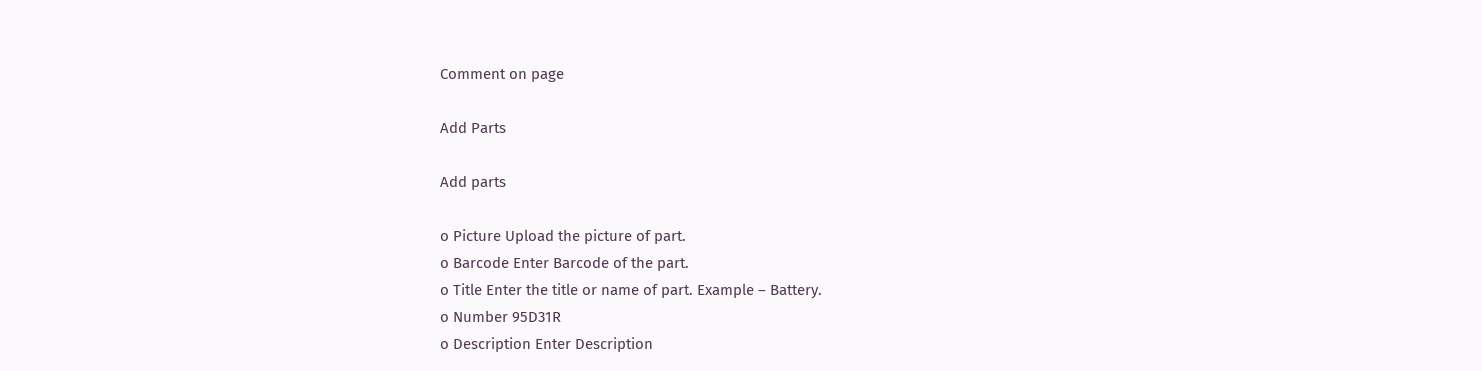Comment on page

Add Parts

Add parts

o Picture Upload the picture of part.
o Barcode Enter Barcode of the part.
o Title Enter the title or name of part. Example – Battery.
o Number 95D31R
o Description Enter Description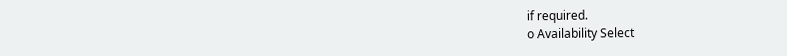if required.
o Availability Select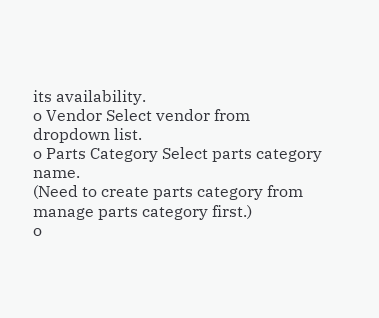its availability.
o Vendor Select vendor from dropdown list.
o Parts Category Select parts category name.
(Need to create parts category from manage parts category first.)
o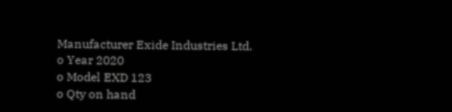Manufacturer Exide Industries Ltd.
o Year 2020
o Model EXD 123
o Qty on hand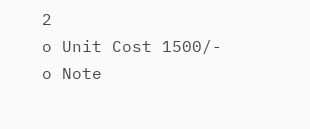2
o Unit Cost 1500/-
o Note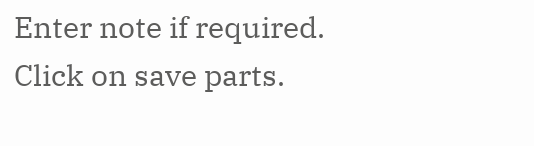Enter note if required.
Click on save parts.